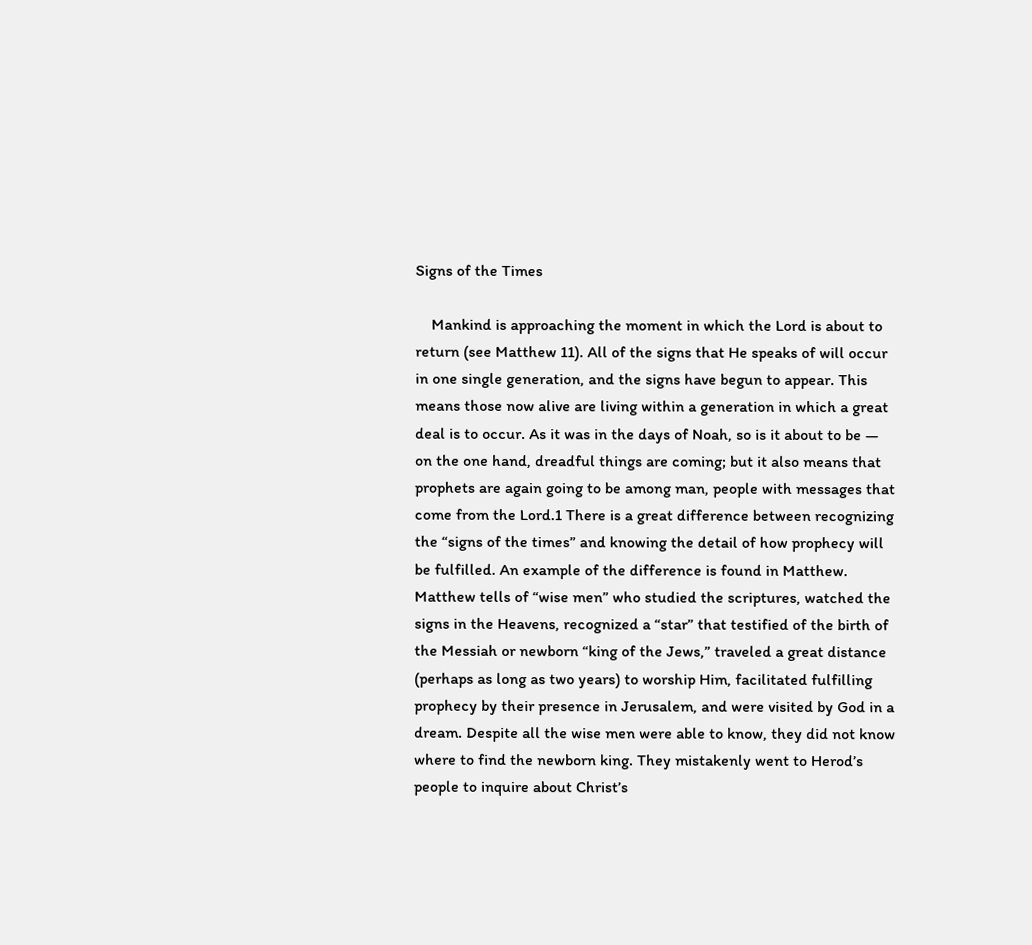Signs of the Times

    Mankind is approaching the moment in which the Lord is about to return (see Matthew 11). All of the signs that He speaks of will occur in one single generation, and the signs have begun to appear. This means those now alive are living within a generation in which a great deal is to occur. As it was in the days of Noah, so is it about to be — on the one hand, dreadful things are coming; but it also means that prophets are again going to be among man, people with messages that come from the Lord.1 There is a great difference between recognizing the “signs of the times” and knowing the detail of how prophecy will be fulfilled. An example of the difference is found in Matthew. Matthew tells of “wise men” who studied the scriptures, watched the signs in the Heavens, recognized a “star” that testified of the birth of the Messiah or newborn “king of the Jews,” traveled a great distance (perhaps as long as two years) to worship Him, facilitated fulfilling prophecy by their presence in Jerusalem, and were visited by God in a dream. Despite all the wise men were able to know, they did not know where to find the newborn king. They mistakenly went to Herod’s people to inquire about Christ’s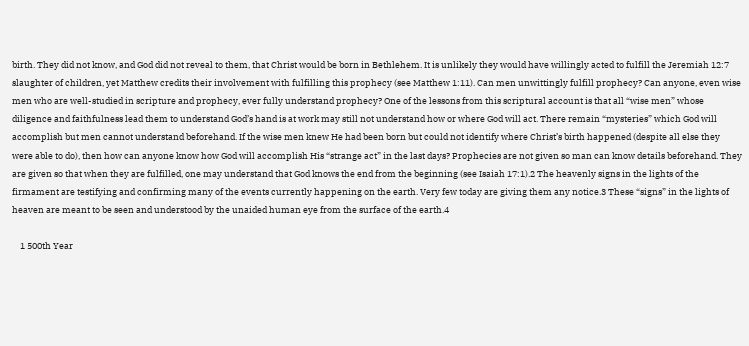birth. They did not know, and God did not reveal to them, that Christ would be born in Bethlehem. It is unlikely they would have willingly acted to fulfill the Jeremiah 12:7 slaughter of children, yet Matthew credits their involvement with fulfilling this prophecy (see Matthew 1:11). Can men unwittingly fulfill prophecy? Can anyone, even wise men who are well-studied in scripture and prophecy, ever fully understand prophecy? One of the lessons from this scriptural account is that all “wise men” whose diligence and faithfulness lead them to understand God’s hand is at work may still not understand how or where God will act. There remain “mysteries” which God will accomplish but men cannot understand beforehand. If the wise men knew He had been born but could not identify where Christ’s birth happened (despite all else they were able to do), then how can anyone know how God will accomplish His “strange act” in the last days? Prophecies are not given so man can know details beforehand. They are given so that when they are fulfilled, one may understand that God knows the end from the beginning (see Isaiah 17:1).2 The heavenly signs in the lights of the firmament are testifying and confirming many of the events currently happening on the earth. Very few today are giving them any notice.3 These “signs” in the lights of heaven are meant to be seen and understood by the unaided human eye from the surface of the earth.4

    1 500th Year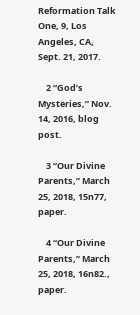Reformation Talk One, 9, Los Angeles, CA, Sept. 21, 2017.

    2 “God’s Mysteries,” Nov. 14, 2016, blog post.

    3 “Our Divine Parents,” March 25, 2018, 15n77, paper.

    4 “Our Divine Parents,” March 25, 2018, 16n82., paper.